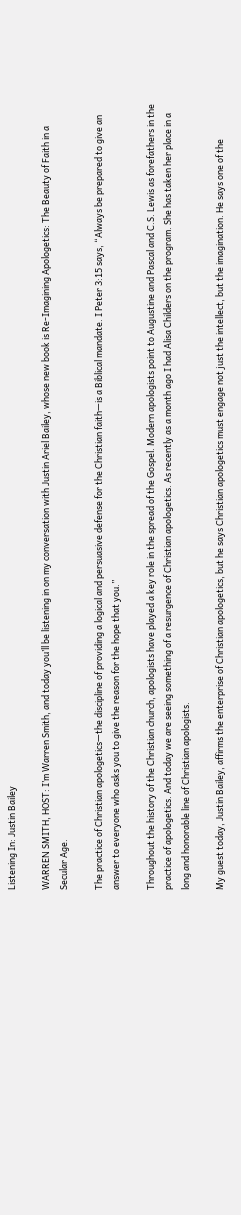Listening In: Justin Bailey

WARREN SMITH, HOST: I’m Warren Smith, and today you’ll be listening in on my conversation with Justin Ariel Bailey, whose new book is Re-Imagining Apologetics: The Beauty of Faith in a Secular Age.

The practice of Christian apologetics—the discipline of providing a logical and persuasive defense for the Christian faith—is a Biblical mandate. I Peter 3:15 says, “Always be prepared to give an answer to everyone who asks you to give the reason for the hope that you.”

Throughout the history of the Christian church, apologists have played a key role in the spread of the Gospel. Modern apologists point to Augustine and Pascal and C.S. Lewis as forefathers in the practice of apologetics. And today we are seeing something of a resurgence of Christian apologetics. As recently as a month ago I had Alisa Childers on the program. She has taken her place in a long and honorable line of Christian apologists.

My guest today, Justin Bailey, affirms the enterprise of Christian apologetics, but he says Christian apologetics must engage not just the intellect, but the imagination. He says one of the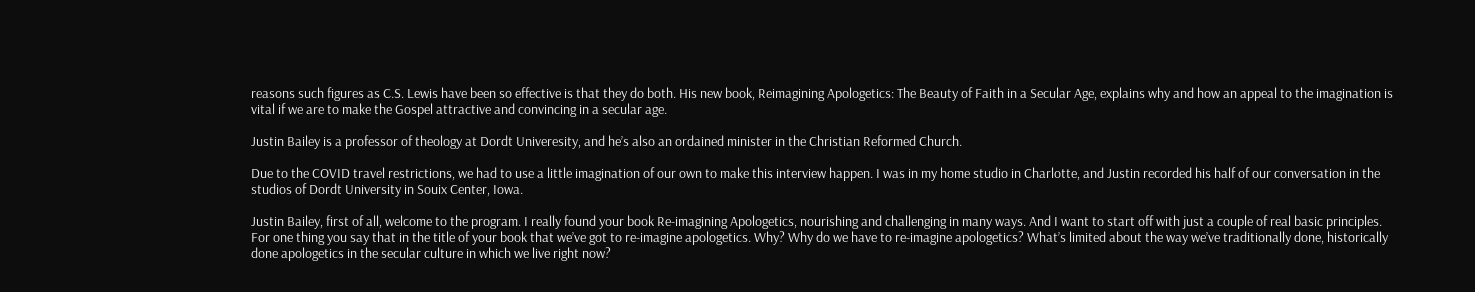reasons such figures as C.S. Lewis have been so effective is that they do both. His new book, Reimagining Apologetics: The Beauty of Faith in a Secular Age, explains why and how an appeal to the imagination is vital if we are to make the Gospel attractive and convincing in a secular age.

Justin Bailey is a professor of theology at Dordt Univeresity, and he’s also an ordained minister in the Christian Reformed Church.

Due to the COVID travel restrictions, we had to use a little imagination of our own to make this interview happen. I was in my home studio in Charlotte, and Justin recorded his half of our conversation in the studios of Dordt University in Souix Center, Iowa.

Justin Bailey, first of all, welcome to the program. I really found your book Re-imagining Apologetics, nourishing and challenging in many ways. And I want to start off with just a couple of real basic principles. For one thing you say that in the title of your book that we’ve got to re-imagine apologetics. Why? Why do we have to re-imagine apologetics? What’s limited about the way we’ve traditionally done, historically done apologetics in the secular culture in which we live right now?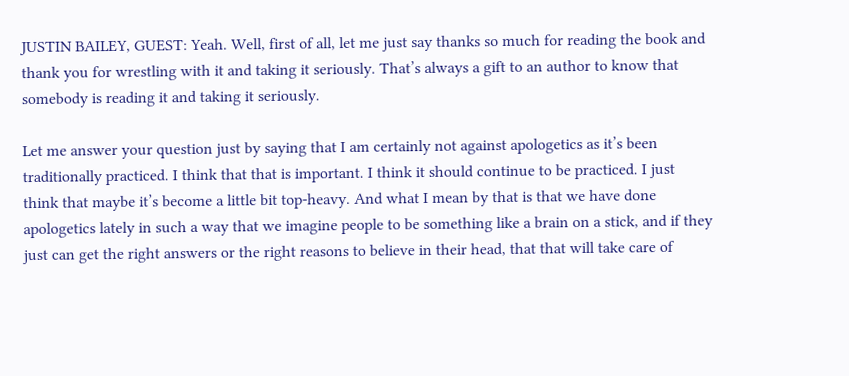JUSTIN BAILEY, GUEST: Yeah. Well, first of all, let me just say thanks so much for reading the book and thank you for wrestling with it and taking it seriously. That’s always a gift to an author to know that somebody is reading it and taking it seriously.

Let me answer your question just by saying that I am certainly not against apologetics as it’s been traditionally practiced. I think that that is important. I think it should continue to be practiced. I just think that maybe it’s become a little bit top-heavy. And what I mean by that is that we have done apologetics lately in such a way that we imagine people to be something like a brain on a stick, and if they just can get the right answers or the right reasons to believe in their head, that that will take care of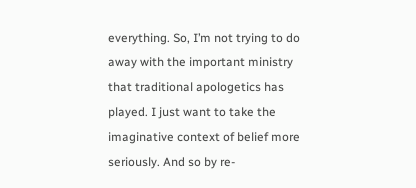everything. So, I’m not trying to do away with the important ministry that traditional apologetics has played. I just want to take the imaginative context of belief more seriously. And so by re-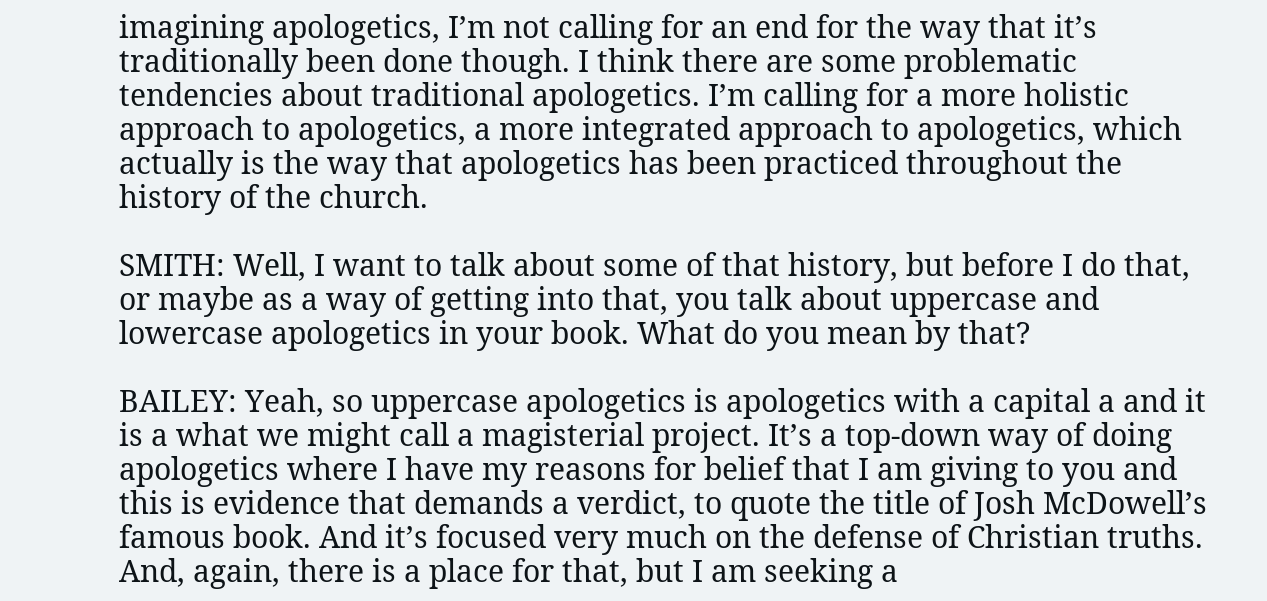imagining apologetics, I’m not calling for an end for the way that it’s traditionally been done though. I think there are some problematic tendencies about traditional apologetics. I’m calling for a more holistic approach to apologetics, a more integrated approach to apologetics, which actually is the way that apologetics has been practiced throughout the history of the church.

SMITH: Well, I want to talk about some of that history, but before I do that, or maybe as a way of getting into that, you talk about uppercase and lowercase apologetics in your book. What do you mean by that?

BAILEY: Yeah, so uppercase apologetics is apologetics with a capital a and it is a what we might call a magisterial project. It’s a top-down way of doing apologetics where I have my reasons for belief that I am giving to you and this is evidence that demands a verdict, to quote the title of Josh McDowell’s famous book. And it’s focused very much on the defense of Christian truths. And, again, there is a place for that, but I am seeking a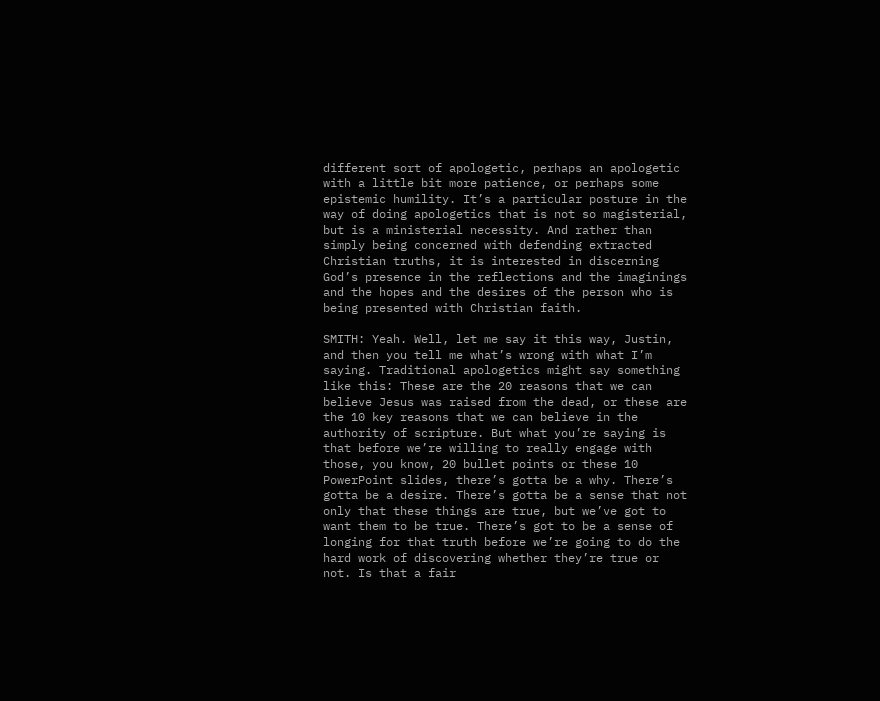different sort of apologetic, perhaps an apologetic with a little bit more patience, or perhaps some epistemic humility. It’s a particular posture in the way of doing apologetics that is not so magisterial, but is a ministerial necessity. And rather than simply being concerned with defending extracted Christian truths, it is interested in discerning God’s presence in the reflections and the imaginings and the hopes and the desires of the person who is being presented with Christian faith.

SMITH: Yeah. Well, let me say it this way, Justin, and then you tell me what’s wrong with what I’m saying. Traditional apologetics might say something like this: These are the 20 reasons that we can believe Jesus was raised from the dead, or these are the 10 key reasons that we can believe in the authority of scripture. But what you’re saying is that before we’re willing to really engage with those, you know, 20 bullet points or these 10 PowerPoint slides, there’s gotta be a why. There’s gotta be a desire. There’s gotta be a sense that not only that these things are true, but we’ve got to want them to be true. There’s got to be a sense of longing for that truth before we’re going to do the hard work of discovering whether they’re true or not. Is that a fair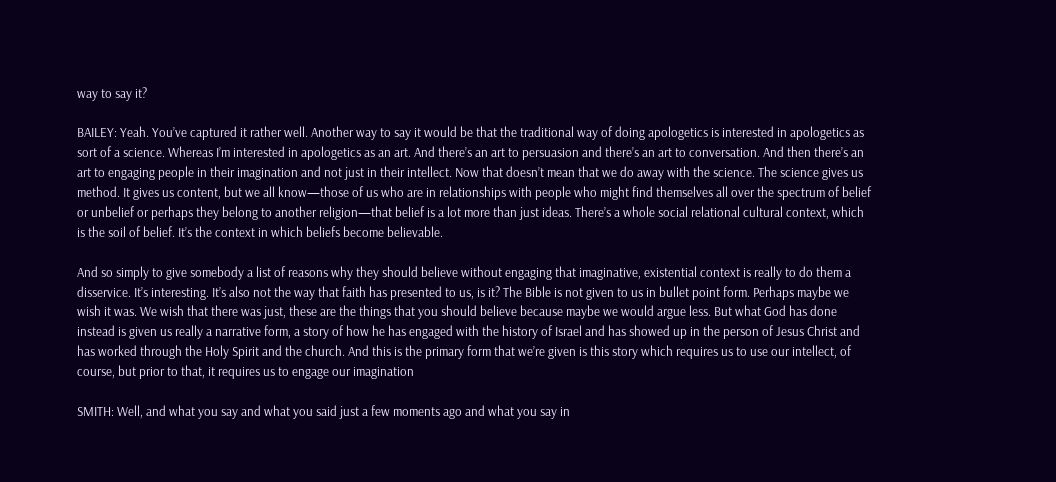way to say it?

BAILEY: Yeah. You’ve captured it rather well. Another way to say it would be that the traditional way of doing apologetics is interested in apologetics as sort of a science. Whereas I’m interested in apologetics as an art. And there’s an art to persuasion and there’s an art to conversation. And then there’s an art to engaging people in their imagination and not just in their intellect. Now that doesn’t mean that we do away with the science. The science gives us method. It gives us content, but we all know—those of us who are in relationships with people who might find themselves all over the spectrum of belief or unbelief or perhaps they belong to another religion—that belief is a lot more than just ideas. There’s a whole social relational cultural context, which is the soil of belief. It’s the context in which beliefs become believable.

And so simply to give somebody a list of reasons why they should believe without engaging that imaginative, existential context is really to do them a disservice. It’s interesting. It’s also not the way that faith has presented to us, is it? The Bible is not given to us in bullet point form. Perhaps maybe we wish it was. We wish that there was just, these are the things that you should believe because maybe we would argue less. But what God has done instead is given us really a narrative form, a story of how he has engaged with the history of Israel and has showed up in the person of Jesus Christ and has worked through the Holy Spirit and the church. And this is the primary form that we’re given is this story which requires us to use our intellect, of course, but prior to that, it requires us to engage our imagination

SMITH: Well, and what you say and what you said just a few moments ago and what you say in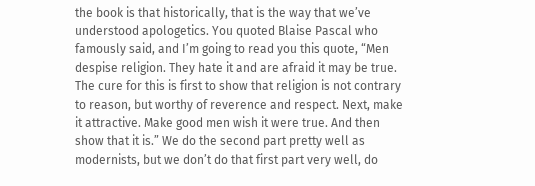the book is that historically, that is the way that we’ve understood apologetics. You quoted Blaise Pascal who famously said, and I’m going to read you this quote, “Men despise religion. They hate it and are afraid it may be true. The cure for this is first to show that religion is not contrary to reason, but worthy of reverence and respect. Next, make it attractive. Make good men wish it were true. And then show that it is.” We do the second part pretty well as modernists, but we don’t do that first part very well, do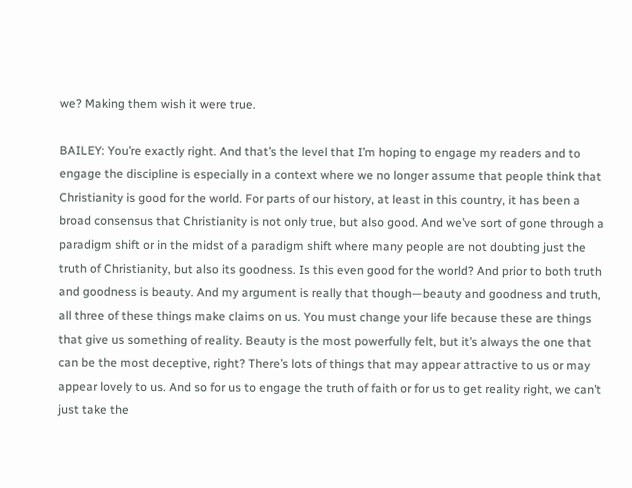we? Making them wish it were true.

BAILEY: You’re exactly right. And that’s the level that I’m hoping to engage my readers and to engage the discipline is especially in a context where we no longer assume that people think that Christianity is good for the world. For parts of our history, at least in this country, it has been a broad consensus that Christianity is not only true, but also good. And we’ve sort of gone through a paradigm shift or in the midst of a paradigm shift where many people are not doubting just the truth of Christianity, but also its goodness. Is this even good for the world? And prior to both truth and goodness is beauty. And my argument is really that though—beauty and goodness and truth, all three of these things make claims on us. You must change your life because these are things that give us something of reality. Beauty is the most powerfully felt, but it’s always the one that can be the most deceptive, right? There’s lots of things that may appear attractive to us or may appear lovely to us. And so for us to engage the truth of faith or for us to get reality right, we can’t just take the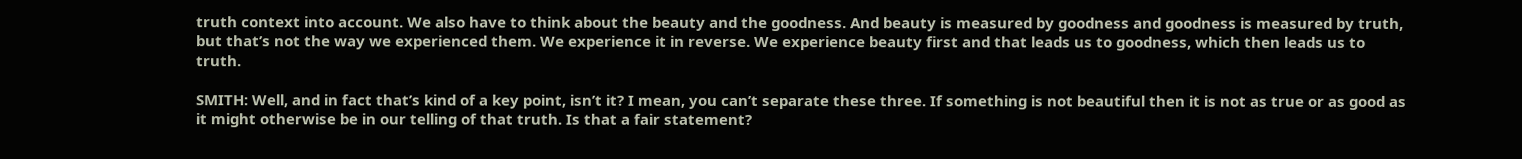truth context into account. We also have to think about the beauty and the goodness. And beauty is measured by goodness and goodness is measured by truth, but that’s not the way we experienced them. We experience it in reverse. We experience beauty first and that leads us to goodness, which then leads us to truth.

SMITH: Well, and in fact that’s kind of a key point, isn’t it? I mean, you can’t separate these three. If something is not beautiful then it is not as true or as good as it might otherwise be in our telling of that truth. Is that a fair statement?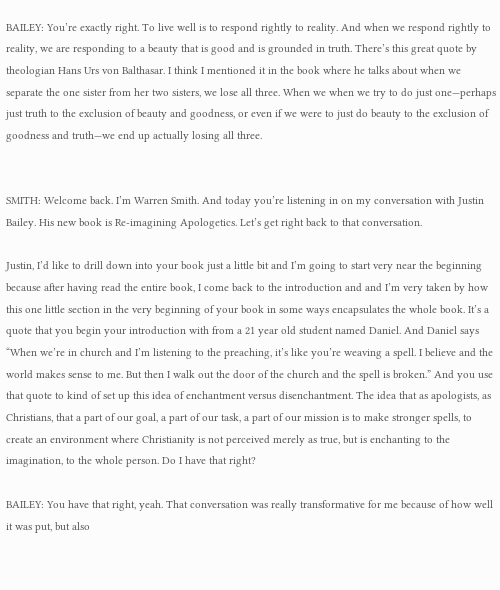BAILEY: You’re exactly right. To live well is to respond rightly to reality. And when we respond rightly to reality, we are responding to a beauty that is good and is grounded in truth. There’s this great quote by theologian Hans Urs von Balthasar. I think I mentioned it in the book where he talks about when we separate the one sister from her two sisters, we lose all three. When we when we try to do just one—perhaps just truth to the exclusion of beauty and goodness, or even if we were to just do beauty to the exclusion of goodness and truth—we end up actually losing all three.


SMITH: Welcome back. I’m Warren Smith. And today you’re listening in on my conversation with Justin Bailey. His new book is Re-imagining Apologetics. Let’s get right back to that conversation.

Justin, I’d like to drill down into your book just a little bit and I’m going to start very near the beginning because after having read the entire book, I come back to the introduction and and I’m very taken by how this one little section in the very beginning of your book in some ways encapsulates the whole book. It’s a quote that you begin your introduction with from a 21 year old student named Daniel. And Daniel says “When we’re in church and I’m listening to the preaching, it’s like you’re weaving a spell. I believe and the world makes sense to me. But then I walk out the door of the church and the spell is broken.” And you use that quote to kind of set up this idea of enchantment versus disenchantment. The idea that as apologists, as Christians, that a part of our goal, a part of our task, a part of our mission is to make stronger spells, to create an environment where Christianity is not perceived merely as true, but is enchanting to the imagination, to the whole person. Do I have that right?

BAILEY: You have that right, yeah. That conversation was really transformative for me because of how well it was put, but also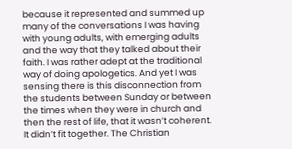because it represented and summed up many of the conversations I was having with young adults, with emerging adults and the way that they talked about their faith. I was rather adept at the traditional way of doing apologetics. And yet I was sensing there is this disconnection from the students between Sunday or between the times when they were in church and then the rest of life, that it wasn’t coherent. It didn’t fit together. The Christian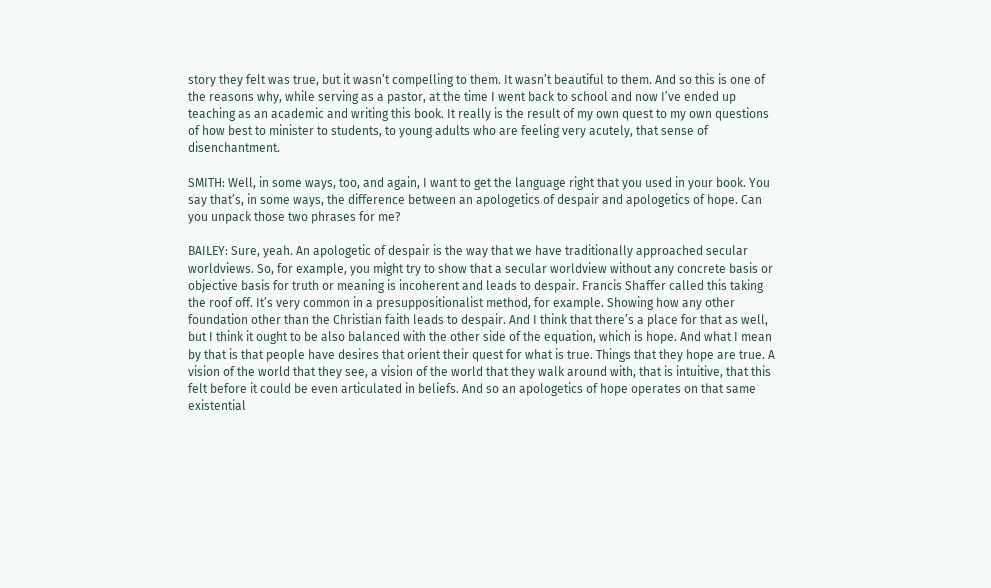story they felt was true, but it wasn’t compelling to them. It wasn’t beautiful to them. And so this is one of the reasons why, while serving as a pastor, at the time I went back to school and now I’ve ended up teaching as an academic and writing this book. It really is the result of my own quest to my own questions of how best to minister to students, to young adults who are feeling very acutely, that sense of disenchantment.

SMITH: Well, in some ways, too, and again, I want to get the language right that you used in your book. You say that’s, in some ways, the difference between an apologetics of despair and apologetics of hope. Can you unpack those two phrases for me?

BAILEY: Sure, yeah. An apologetic of despair is the way that we have traditionally approached secular worldviews. So, for example, you might try to show that a secular worldview without any concrete basis or objective basis for truth or meaning is incoherent and leads to despair. Francis Shaffer called this taking the roof off. It’s very common in a presuppositionalist method, for example. Showing how any other foundation other than the Christian faith leads to despair. And I think that there’s a place for that as well, but I think it ought to be also balanced with the other side of the equation, which is hope. And what I mean by that is that people have desires that orient their quest for what is true. Things that they hope are true. A vision of the world that they see, a vision of the world that they walk around with, that is intuitive, that this felt before it could be even articulated in beliefs. And so an apologetics of hope operates on that same existential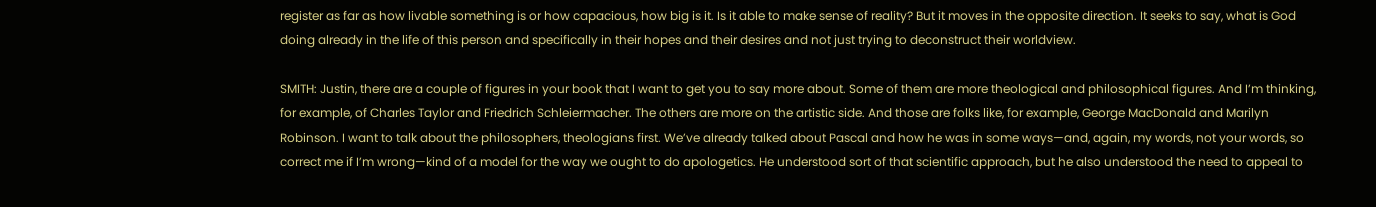register as far as how livable something is or how capacious, how big is it. Is it able to make sense of reality? But it moves in the opposite direction. It seeks to say, what is God doing already in the life of this person and specifically in their hopes and their desires and not just trying to deconstruct their worldview.

SMITH: Justin, there are a couple of figures in your book that I want to get you to say more about. Some of them are more theological and philosophical figures. And I’m thinking, for example, of Charles Taylor and Friedrich Schleiermacher. The others are more on the artistic side. And those are folks like, for example, George MacDonald and Marilyn Robinson. I want to talk about the philosophers, theologians first. We’ve already talked about Pascal and how he was in some ways—and, again, my words, not your words, so correct me if I’m wrong—kind of a model for the way we ought to do apologetics. He understood sort of that scientific approach, but he also understood the need to appeal to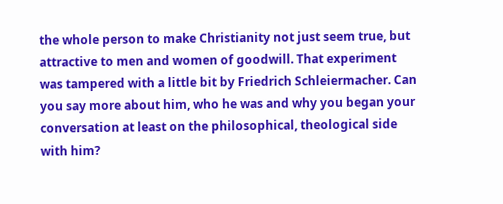the whole person to make Christianity not just seem true, but attractive to men and women of goodwill. That experiment was tampered with a little bit by Friedrich Schleiermacher. Can you say more about him, who he was and why you began your conversation at least on the philosophical, theological side with him?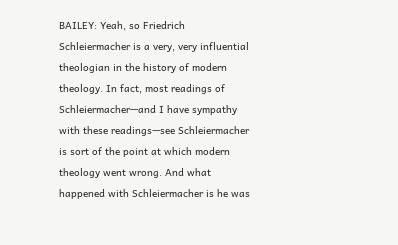BAILEY: Yeah, so Friedrich Schleiermacher is a very, very influential theologian in the history of modern theology. In fact, most readings of Schleiermacher—and I have sympathy with these readings—see Schleiermacher is sort of the point at which modern theology went wrong. And what happened with Schleiermacher is he was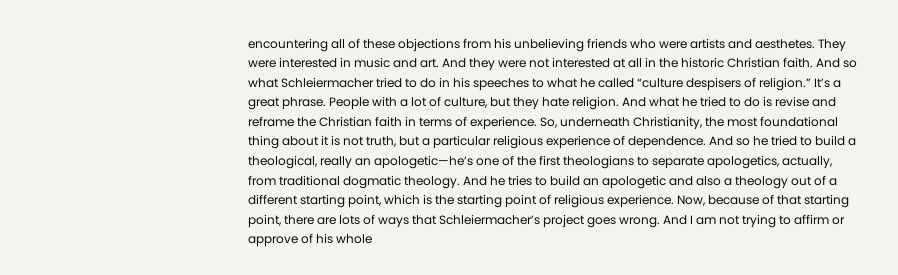encountering all of these objections from his unbelieving friends who were artists and aesthetes. They were interested in music and art. And they were not interested at all in the historic Christian faith. And so what Schleiermacher tried to do in his speeches to what he called “culture despisers of religion.” It’s a great phrase. People with a lot of culture, but they hate religion. And what he tried to do is revise and reframe the Christian faith in terms of experience. So, underneath Christianity, the most foundational thing about it is not truth, but a particular religious experience of dependence. And so he tried to build a theological, really an apologetic—he’s one of the first theologians to separate apologetics, actually, from traditional dogmatic theology. And he tries to build an apologetic and also a theology out of a different starting point, which is the starting point of religious experience. Now, because of that starting point, there are lots of ways that Schleiermacher’s project goes wrong. And I am not trying to affirm or approve of his whole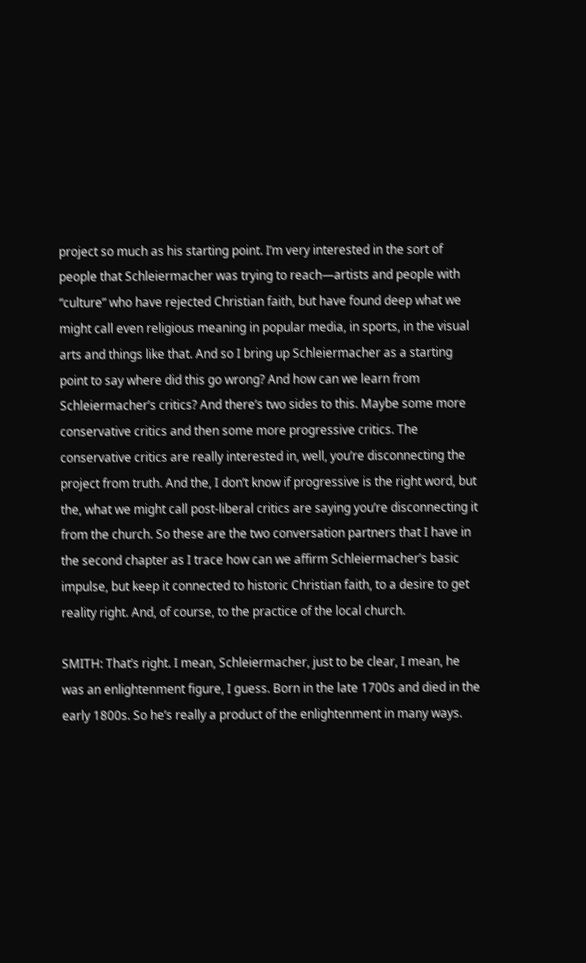project so much as his starting point. I’m very interested in the sort of people that Schleiermacher was trying to reach—artists and people with “culture” who have rejected Christian faith, but have found deep what we might call even religious meaning in popular media, in sports, in the visual arts and things like that. And so I bring up Schleiermacher as a starting point to say where did this go wrong? And how can we learn from Schleiermacher’s critics? And there’s two sides to this. Maybe some more conservative critics and then some more progressive critics. The conservative critics are really interested in, well, you’re disconnecting the project from truth. And the, I don’t know if progressive is the right word, but the, what we might call post-liberal critics are saying you’re disconnecting it from the church. So these are the two conversation partners that I have in the second chapter as I trace how can we affirm Schleiermacher’s basic impulse, but keep it connected to historic Christian faith, to a desire to get reality right. And, of course, to the practice of the local church.

SMITH: That’s right. I mean, Schleiermacher, just to be clear, I mean, he was an enlightenment figure, I guess. Born in the late 1700s and died in the early 1800s. So he’s really a product of the enlightenment in many ways.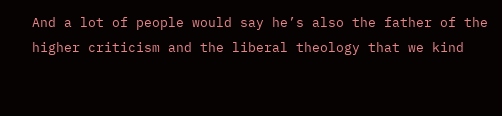And a lot of people would say he’s also the father of the higher criticism and the liberal theology that we kind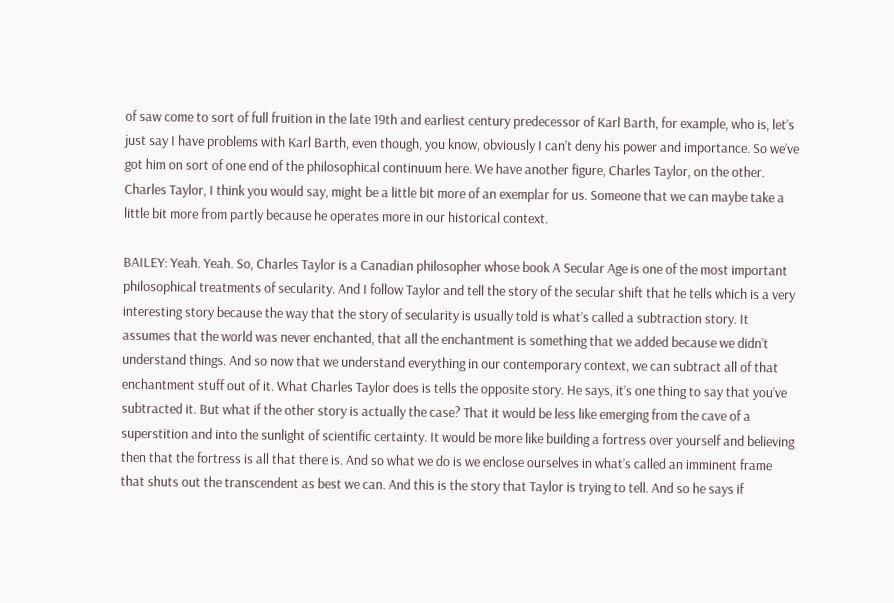of saw come to sort of full fruition in the late 19th and earliest century predecessor of Karl Barth, for example, who is, let’s just say I have problems with Karl Barth, even though, you know, obviously I can’t deny his power and importance. So we’ve got him on sort of one end of the philosophical continuum here. We have another figure, Charles Taylor, on the other. Charles Taylor, I think you would say, might be a little bit more of an exemplar for us. Someone that we can maybe take a little bit more from partly because he operates more in our historical context.

BAILEY: Yeah. Yeah. So, Charles Taylor is a Canadian philosopher whose book A Secular Age is one of the most important philosophical treatments of secularity. And I follow Taylor and tell the story of the secular shift that he tells which is a very interesting story because the way that the story of secularity is usually told is what’s called a subtraction story. It assumes that the world was never enchanted, that all the enchantment is something that we added because we didn’t understand things. And so now that we understand everything in our contemporary context, we can subtract all of that enchantment stuff out of it. What Charles Taylor does is tells the opposite story. He says, it’s one thing to say that you’ve subtracted it. But what if the other story is actually the case? That it would be less like emerging from the cave of a superstition and into the sunlight of scientific certainty. It would be more like building a fortress over yourself and believing then that the fortress is all that there is. And so what we do is we enclose ourselves in what’s called an imminent frame that shuts out the transcendent as best we can. And this is the story that Taylor is trying to tell. And so he says if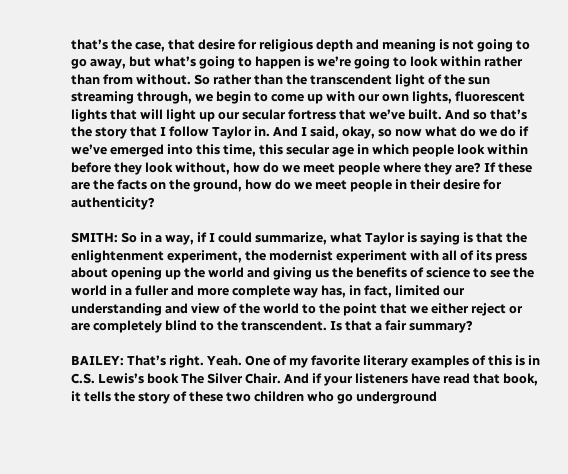that’s the case, that desire for religious depth and meaning is not going to go away, but what’s going to happen is we’re going to look within rather than from without. So rather than the transcendent light of the sun streaming through, we begin to come up with our own lights, fluorescent lights that will light up our secular fortress that we’ve built. And so that’s the story that I follow Taylor in. And I said, okay, so now what do we do if we’ve emerged into this time, this secular age in which people look within before they look without, how do we meet people where they are? If these are the facts on the ground, how do we meet people in their desire for authenticity?

SMITH: So in a way, if I could summarize, what Taylor is saying is that the enlightenment experiment, the modernist experiment with all of its press about opening up the world and giving us the benefits of science to see the world in a fuller and more complete way has, in fact, limited our understanding and view of the world to the point that we either reject or are completely blind to the transcendent. Is that a fair summary?

BAILEY: That’s right. Yeah. One of my favorite literary examples of this is in C.S. Lewis’s book The Silver Chair. And if your listeners have read that book, it tells the story of these two children who go underground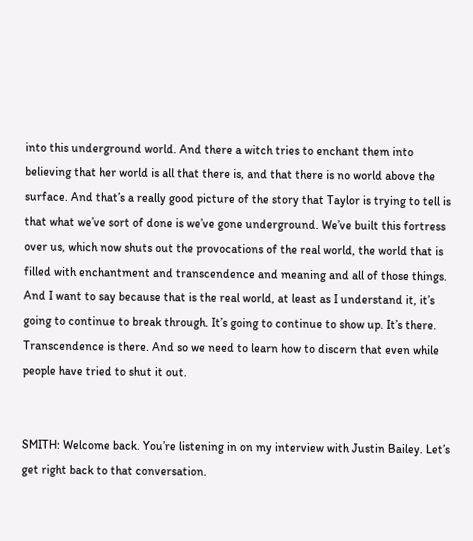into this underground world. And there a witch tries to enchant them into believing that her world is all that there is, and that there is no world above the surface. And that’s a really good picture of the story that Taylor is trying to tell is that what we’ve sort of done is we’ve gone underground. We’ve built this fortress over us, which now shuts out the provocations of the real world, the world that is filled with enchantment and transcendence and meaning and all of those things. And I want to say because that is the real world, at least as I understand it, it’s going to continue to break through. It’s going to continue to show up. It’s there. Transcendence is there. And so we need to learn how to discern that even while people have tried to shut it out.


SMITH: Welcome back. You’re listening in on my interview with Justin Bailey. Let’s get right back to that conversation.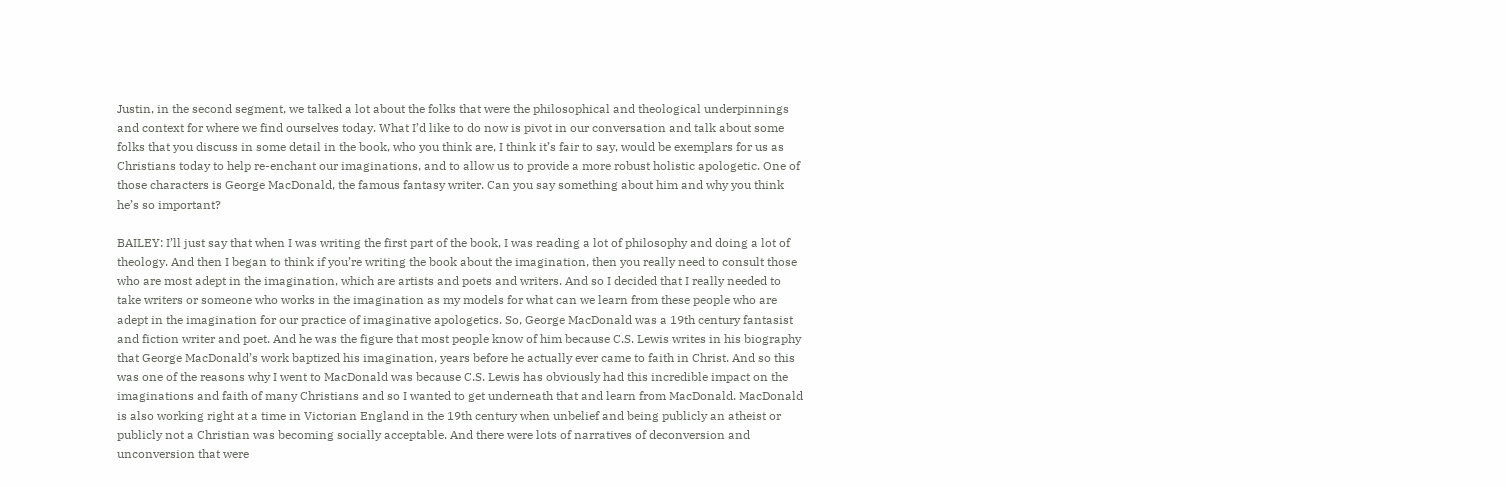Justin, in the second segment, we talked a lot about the folks that were the philosophical and theological underpinnings and context for where we find ourselves today. What I’d like to do now is pivot in our conversation and talk about some folks that you discuss in some detail in the book, who you think are, I think it’s fair to say, would be exemplars for us as Christians today to help re-enchant our imaginations, and to allow us to provide a more robust holistic apologetic. One of those characters is George MacDonald, the famous fantasy writer. Can you say something about him and why you think he’s so important?

BAILEY: I’ll just say that when I was writing the first part of the book, I was reading a lot of philosophy and doing a lot of theology. And then I began to think if you’re writing the book about the imagination, then you really need to consult those who are most adept in the imagination, which are artists and poets and writers. And so I decided that I really needed to take writers or someone who works in the imagination as my models for what can we learn from these people who are adept in the imagination for our practice of imaginative apologetics. So, George MacDonald was a 19th century fantasist and fiction writer and poet. And he was the figure that most people know of him because C.S. Lewis writes in his biography that George MacDonald’s work baptized his imagination, years before he actually ever came to faith in Christ. And so this was one of the reasons why I went to MacDonald was because C.S. Lewis has obviously had this incredible impact on the imaginations and faith of many Christians and so I wanted to get underneath that and learn from MacDonald. MacDonald is also working right at a time in Victorian England in the 19th century when unbelief and being publicly an atheist or publicly not a Christian was becoming socially acceptable. And there were lots of narratives of deconversion and unconversion that were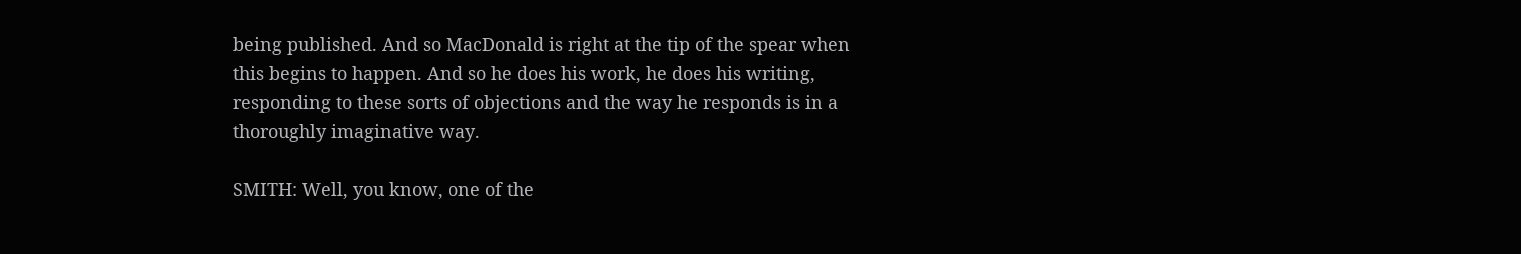being published. And so MacDonald is right at the tip of the spear when this begins to happen. And so he does his work, he does his writing, responding to these sorts of objections and the way he responds is in a thoroughly imaginative way.

SMITH: Well, you know, one of the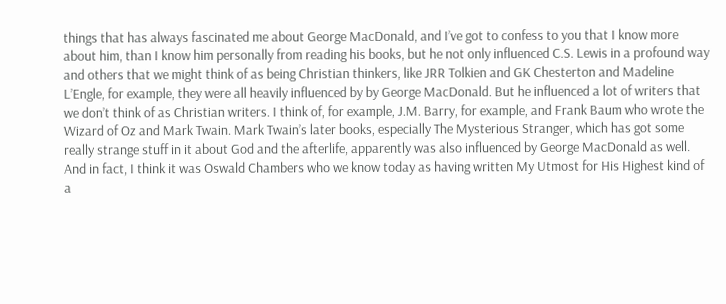things that has always fascinated me about George MacDonald, and I’ve got to confess to you that I know more about him, than I know him personally from reading his books, but he not only influenced C.S. Lewis in a profound way and others that we might think of as being Christian thinkers, like JRR Tolkien and GK Chesterton and Madeline L’Engle, for example, they were all heavily influenced by by George MacDonald. But he influenced a lot of writers that we don’t think of as Christian writers. I think of, for example, J.M. Barry, for example, and Frank Baum who wrote the Wizard of Oz and Mark Twain. Mark Twain’s later books, especially The Mysterious Stranger, which has got some really strange stuff in it about God and the afterlife, apparently was also influenced by George MacDonald as well. And in fact, I think it was Oswald Chambers who we know today as having written My Utmost for His Highest kind of a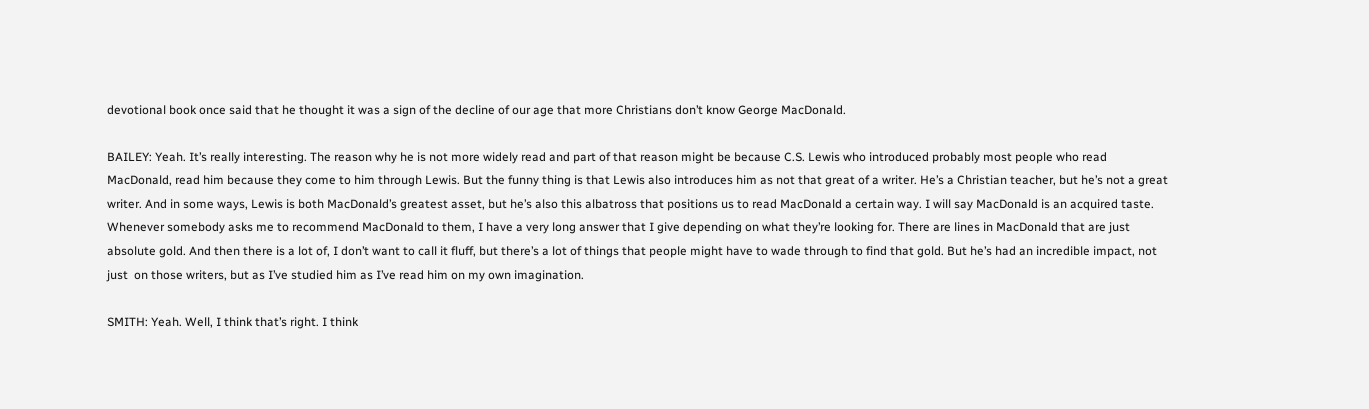devotional book once said that he thought it was a sign of the decline of our age that more Christians don’t know George MacDonald.

BAILEY: Yeah. It’s really interesting. The reason why he is not more widely read and part of that reason might be because C.S. Lewis who introduced probably most people who read MacDonald, read him because they come to him through Lewis. But the funny thing is that Lewis also introduces him as not that great of a writer. He’s a Christian teacher, but he’s not a great writer. And in some ways, Lewis is both MacDonald’s greatest asset, but he’s also this albatross that positions us to read MacDonald a certain way. I will say MacDonald is an acquired taste. Whenever somebody asks me to recommend MacDonald to them, I have a very long answer that I give depending on what they’re looking for. There are lines in MacDonald that are just absolute gold. And then there is a lot of, I don’t want to call it fluff, but there’s a lot of things that people might have to wade through to find that gold. But he’s had an incredible impact, not just  on those writers, but as I’ve studied him as I’ve read him on my own imagination.

SMITH: Yeah. Well, I think that’s right. I think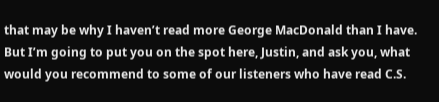that may be why I haven’t read more George MacDonald than I have. But I’m going to put you on the spot here, Justin, and ask you, what would you recommend to some of our listeners who have read C.S.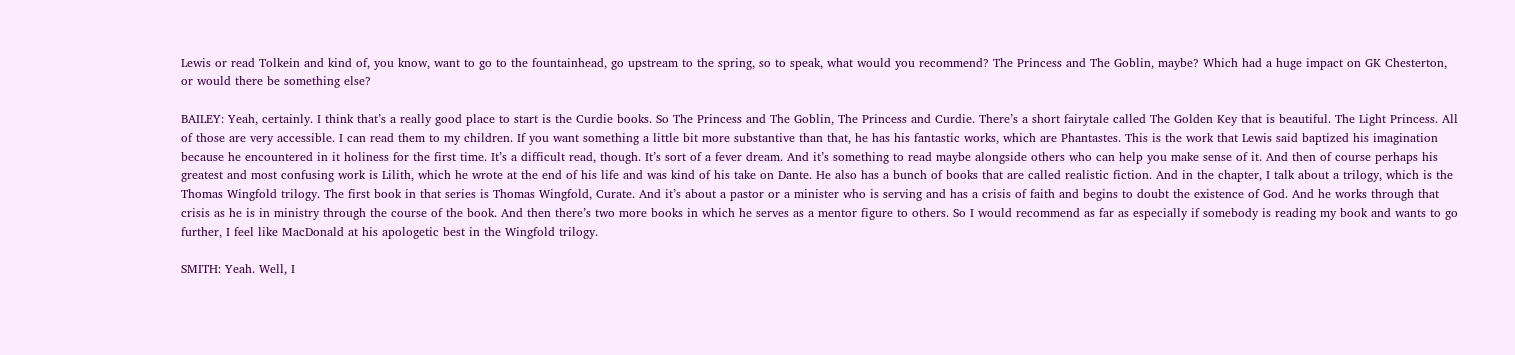Lewis or read Tolkein and kind of, you know, want to go to the fountainhead, go upstream to the spring, so to speak, what would you recommend? The Princess and The Goblin, maybe? Which had a huge impact on GK Chesterton, or would there be something else?

BAILEY: Yeah, certainly. I think that’s a really good place to start is the Curdie books. So The Princess and The Goblin, The Princess and Curdie. There’s a short fairytale called The Golden Key that is beautiful. The Light Princess. All of those are very accessible. I can read them to my children. If you want something a little bit more substantive than that, he has his fantastic works, which are Phantastes. This is the work that Lewis said baptized his imagination because he encountered in it holiness for the first time. It’s a difficult read, though. It’s sort of a fever dream. And it’s something to read maybe alongside others who can help you make sense of it. And then of course perhaps his greatest and most confusing work is Lilith, which he wrote at the end of his life and was kind of his take on Dante. He also has a bunch of books that are called realistic fiction. And in the chapter, I talk about a trilogy, which is the Thomas Wingfold trilogy. The first book in that series is Thomas Wingfold, Curate. And it’s about a pastor or a minister who is serving and has a crisis of faith and begins to doubt the existence of God. And he works through that crisis as he is in ministry through the course of the book. And then there’s two more books in which he serves as a mentor figure to others. So I would recommend as far as especially if somebody is reading my book and wants to go further, I feel like MacDonald at his apologetic best in the Wingfold trilogy.

SMITH: Yeah. Well, I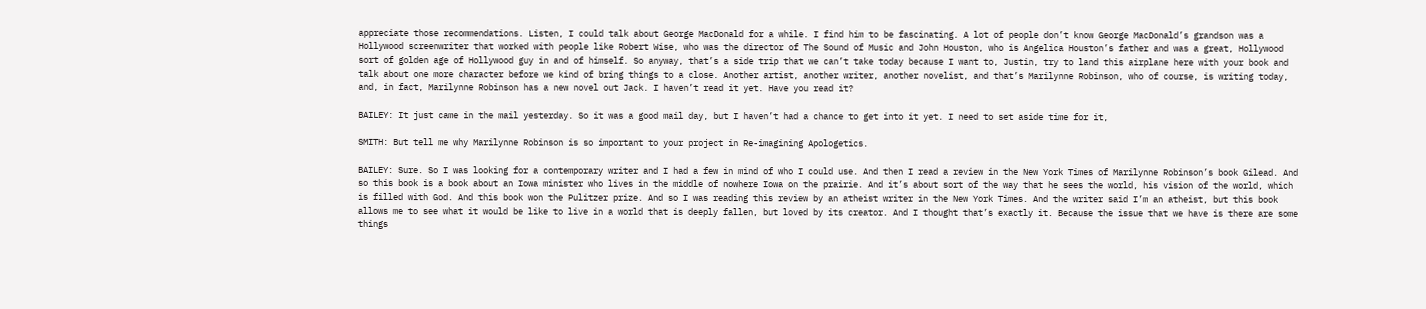appreciate those recommendations. Listen, I could talk about George MacDonald for a while. I find him to be fascinating. A lot of people don’t know George MacDonald’s grandson was a Hollywood screenwriter that worked with people like Robert Wise, who was the director of The Sound of Music and John Houston, who is Angelica Houston’s father and was a great, Hollywood sort of golden age of Hollywood guy in and of himself. So anyway, that’s a side trip that we can’t take today because I want to, Justin, try to land this airplane here with your book and talk about one more character before we kind of bring things to a close. Another artist, another writer, another novelist, and that’s Marilynne Robinson, who of course, is writing today, and, in fact, Marilynne Robinson has a new novel out Jack. I haven’t read it yet. Have you read it?

BAILEY: It just came in the mail yesterday. So it was a good mail day, but I haven’t had a chance to get into it yet. I need to set aside time for it,

SMITH: But tell me why Marilynne Robinson is so important to your project in Re-imagining Apologetics.

BAILEY: Sure. So I was looking for a contemporary writer and I had a few in mind of who I could use. And then I read a review in the New York Times of Marilynne Robinson’s book Gilead. And so this book is a book about an Iowa minister who lives in the middle of nowhere Iowa on the prairie. And it’s about sort of the way that he sees the world, his vision of the world, which is filled with God. And this book won the Pulitzer prize. And so I was reading this review by an atheist writer in the New York Times. And the writer said I’m an atheist, but this book allows me to see what it would be like to live in a world that is deeply fallen, but loved by its creator. And I thought that’s exactly it. Because the issue that we have is there are some things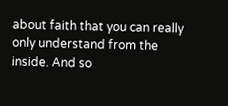about faith that you can really only understand from the inside. And so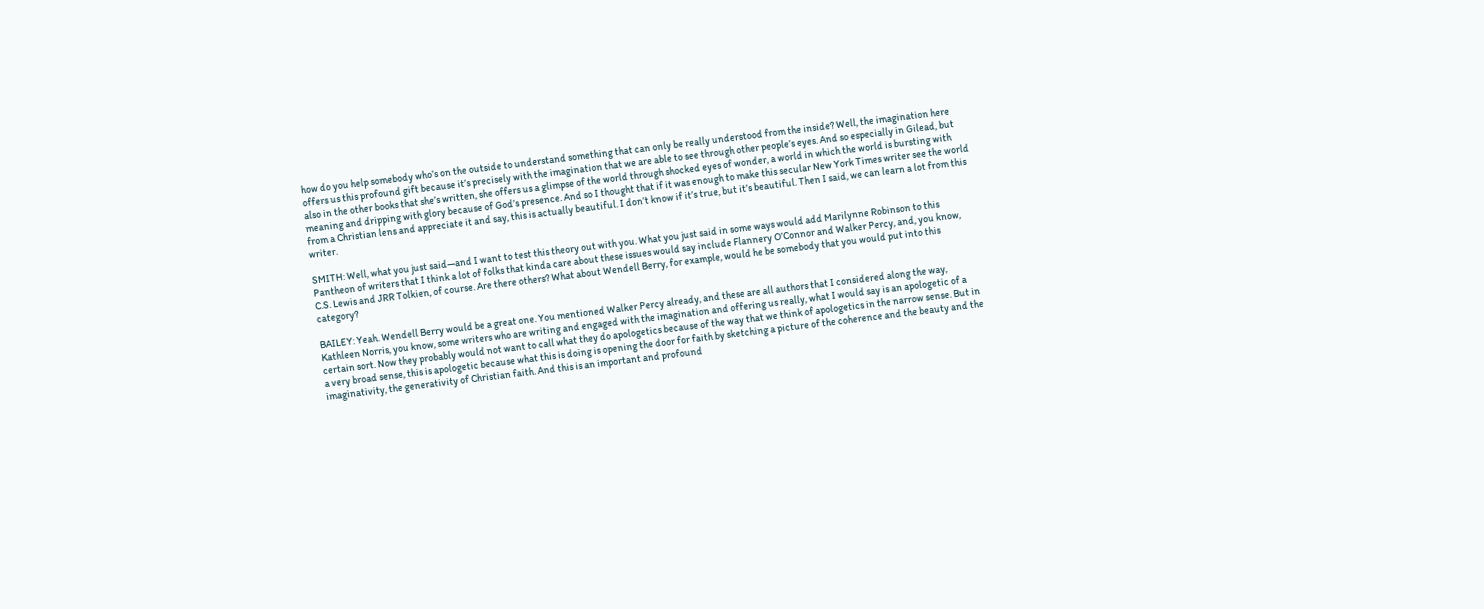how do you help somebody who’s on the outside to understand something that can only be really understood from the inside? Well, the imagination here offers us this profound gift because it’s precisely with the imagination that we are able to see through other people’s eyes. And so especially in Gilead, but also in the other books that she’s written, she offers us a glimpse of the world through shocked eyes of wonder, a world in which the world is bursting with meaning and dripping with glory because of God’s presence. And so I thought that if it was enough to make this secular New York Times writer see the world from a Christian lens and appreciate it and say, this is actually beautiful. I don’t know if it’s true, but it’s beautiful. Then I said, we can learn a lot from this writer.

SMITH: Well, what you just said—and I want to test this theory out with you. What you just said in some ways would add Marilynne Robinson to this Pantheon of writers that I think a lot of folks that kinda care about these issues would say include Flannery O’Connor and Walker Percy, and, you know, C.S. Lewis and JRR Tolkien, of course. Are there others? What about Wendell Berry, for example, would he be somebody that you would put into this category?

BAILEY: Yeah. Wendell Berry would be a great one. You mentioned Walker Percy already, and these are all authors that I considered along the way, Kathleen Norris, you know, some writers who are writing and engaged with the imagination and offering us really, what I would say is an apologetic of a certain sort. Now they probably would not want to call what they do apologetics because of the way that we think of apologetics in the narrow sense. But in a very broad sense, this is apologetic because what this is doing is opening the door for faith by sketching a picture of the coherence and the beauty and the imaginativity, the generativity of Christian faith. And this is an important and profound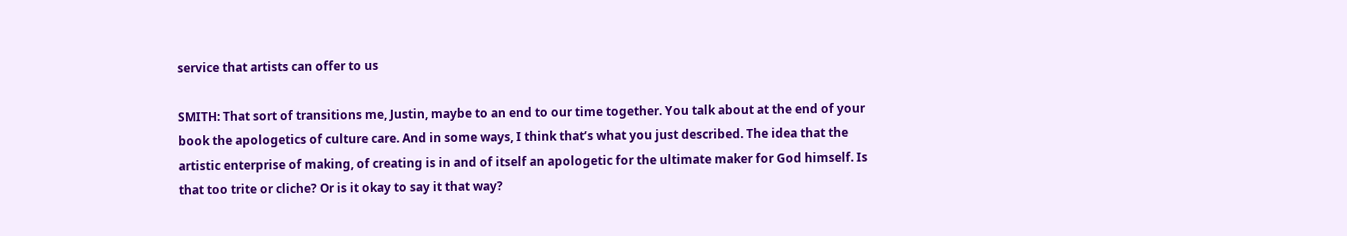service that artists can offer to us

SMITH: That sort of transitions me, Justin, maybe to an end to our time together. You talk about at the end of your book the apologetics of culture care. And in some ways, I think that’s what you just described. The idea that the artistic enterprise of making, of creating is in and of itself an apologetic for the ultimate maker for God himself. Is that too trite or cliche? Or is it okay to say it that way?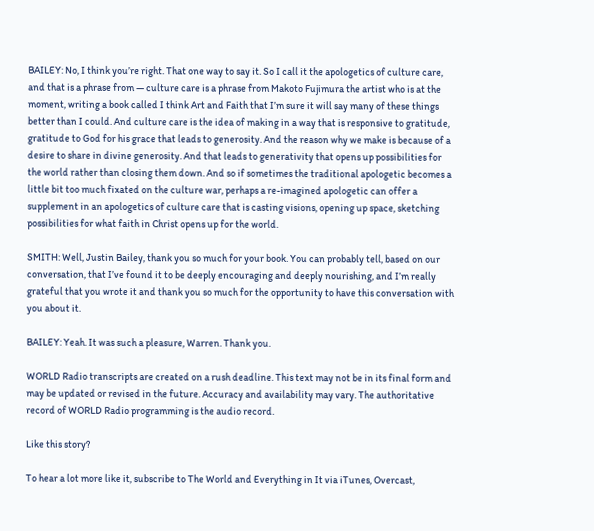BAILEY: No, I think you’re right. That one way to say it. So I call it the apologetics of culture care, and that is a phrase from — culture care is a phrase from Makoto Fujimura the artist who is at the moment, writing a book called I think Art and Faith that I’m sure it will say many of these things better than I could. And culture care is the idea of making in a way that is responsive to gratitude, gratitude to God for his grace that leads to generosity. And the reason why we make is because of a desire to share in divine generosity. And that leads to generativity that opens up possibilities for the world rather than closing them down. And so if sometimes the traditional apologetic becomes a little bit too much fixated on the culture war, perhaps a re-imagined apologetic can offer a supplement in an apologetics of culture care that is casting visions, opening up space, sketching possibilities for what faith in Christ opens up for the world.

SMITH: Well, Justin Bailey, thank you so much for your book. You can probably tell, based on our conversation, that I’ve found it to be deeply encouraging and deeply nourishing, and I’m really grateful that you wrote it and thank you so much for the opportunity to have this conversation with you about it.

BAILEY: Yeah. It was such a pleasure, Warren. Thank you.

WORLD Radio transcripts are created on a rush deadline. This text may not be in its final form and may be updated or revised in the future. Accuracy and availability may vary. The authoritative record of WORLD Radio programming is the audio record.

Like this story?

To hear a lot more like it, subscribe to The World and Everything in It via iTunes, Overcast,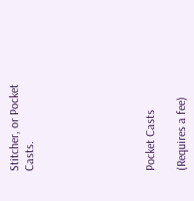Stitcher, or Pocket Casts.







Pocket Casts

(Requires a fee)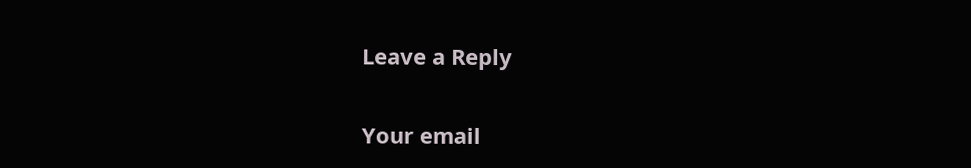Leave a Reply

Your email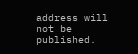address will not be published.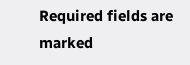Required fields are marked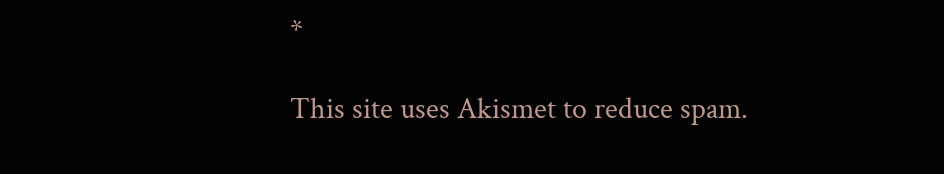*

This site uses Akismet to reduce spam.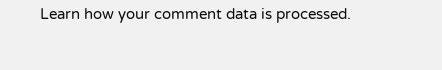Learn how your comment data is processed.